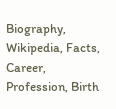Biography, Wikipedia, Facts, Career, Profession, Birth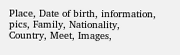Place, Date of birth, information, pics, Family, Nationality, Country, Meet, Images,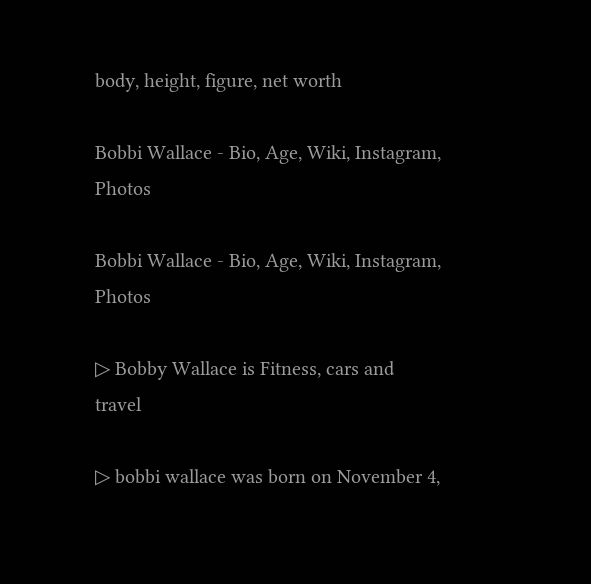body, height, figure, net worth

Bobbi Wallace - Bio, Age, Wiki, Instagram, Photos

Bobbi Wallace - Bio, Age, Wiki, Instagram, Photos

▷ Bobby Wallace is Fitness, cars and travel

▷ bobbi wallace was born on November 4,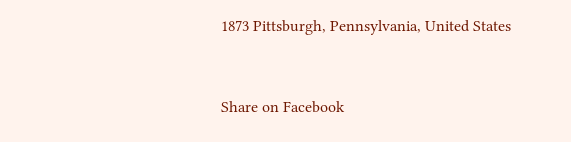1873 Pittsburgh, Pennsylvania, United States


Share on Facebook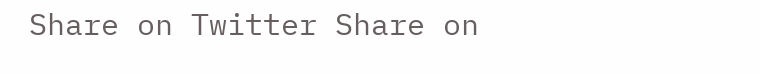Share on Twitter Share on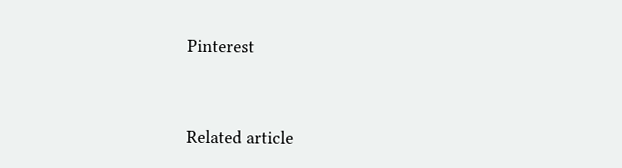Pinterest


Related article